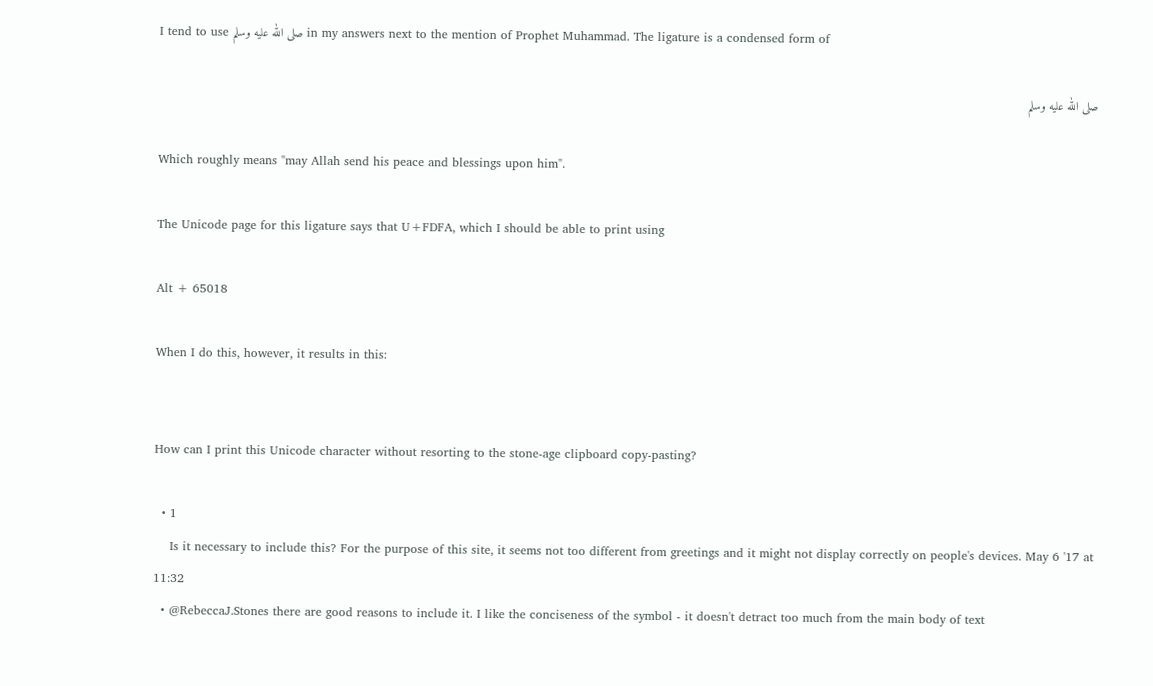I tend to use صلى الله عليه وسلم in my answers next to the mention of Prophet Muhammad. The ligature is a condensed form of

صلى الله عليه وسلم

Which roughly means "may Allah send his peace and blessings upon him".

The Unicode page for this ligature says that U+FDFA, which I should be able to print using

Alt + 65018

When I do this, however, it results in this:


How can I print this Unicode character without resorting to the stone-age clipboard copy-pasting?

  • 1
    Is it necessary to include this? For the purpose of this site, it seems not too different from greetings and it might not display correctly on people's devices. May 6 '17 at 11:32
  • @RebeccaJ.Stones there are good reasons to include it. I like the conciseness of the symbol - it doesn't detract too much from the main body of text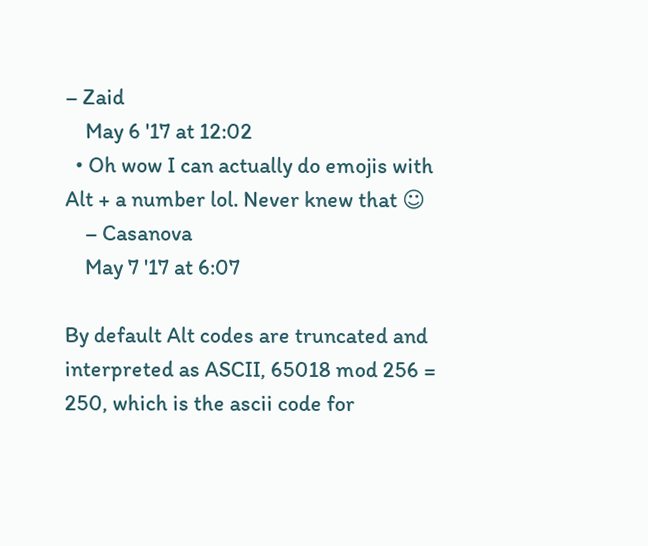– Zaid
    May 6 '17 at 12:02
  • Oh wow I can actually do emojis with Alt + a number lol. Never knew that ☺
    – Casanova
    May 7 '17 at 6:07

By default Alt codes are truncated and interpreted as ASCII, 65018 mod 256 = 250, which is the ascii code for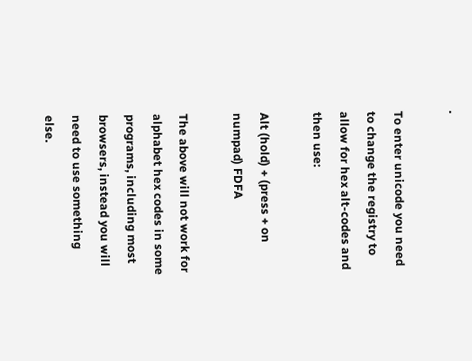·

To enter unicode you need to change the registry to allow for hex alt-codes and then use:

Alt (hold) + (press + on numpad) FDFA

The above will not work for alphabet hex codes in some programs, including most browsers, instead you will need to use something else.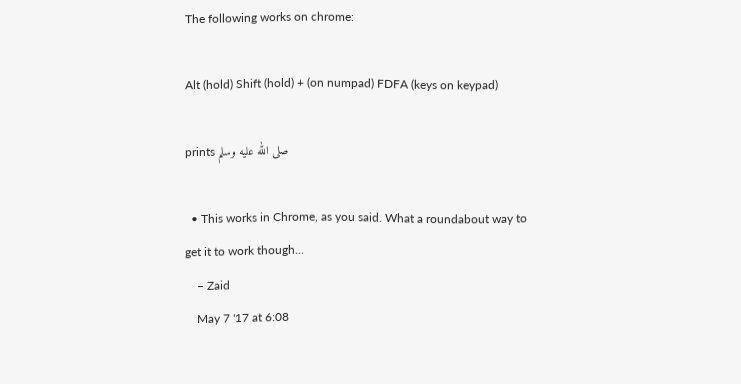The following works on chrome:

Alt (hold) Shift (hold) + (on numpad) FDFA (keys on keypad)

prints صلى الله عليه وسلم

  • This works in Chrome, as you said. What a roundabout way to get it to work though...
    – Zaid
    May 7 '17 at 6:08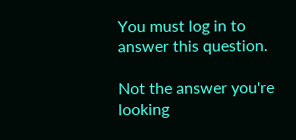You must log in to answer this question.

Not the answer you're looking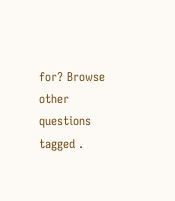for? Browse other questions tagged .